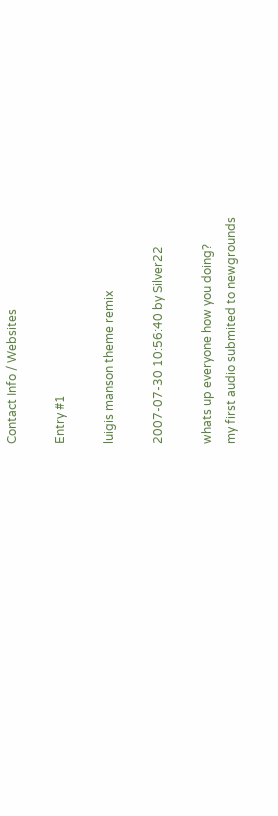Contact Info / Websites

Entry #1

luigis manson theme remix

2007-07-30 10:56:40 by Silver22

whats up everyone how you doing?
my first audio submited to newgrounds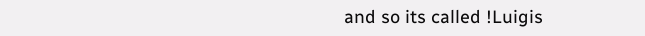and so its called !Luigis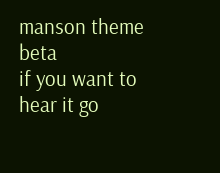manson theme beta
if you want to hear it go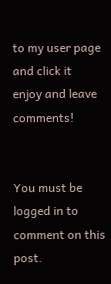to my user page and click it
enjoy and leave comments!


You must be logged in to comment on this post.